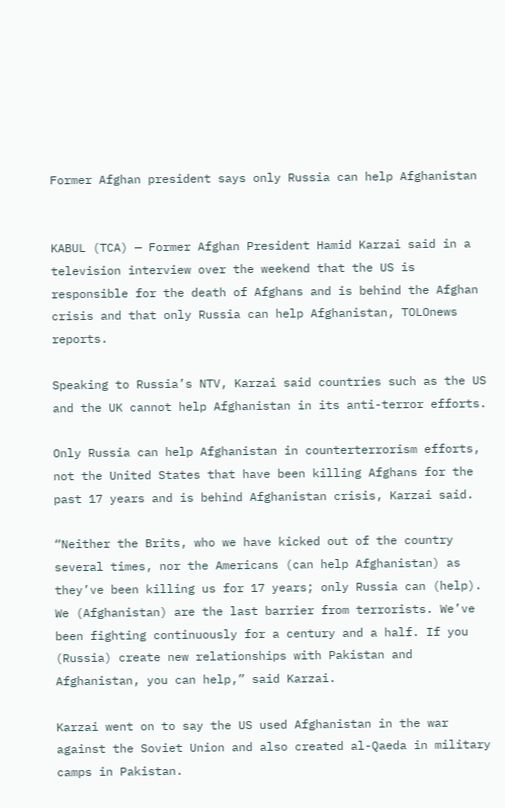Former Afghan president says only Russia can help Afghanistan


KABUL (TCA) — Former Afghan President Hamid Karzai said in a television interview over the weekend that the US is responsible for the death of Afghans and is behind the Afghan crisis and that only Russia can help Afghanistan, TOLOnews reports.

Speaking to Russia’s NTV, Karzai said countries such as the US and the UK cannot help Afghanistan in its anti-terror efforts.

Only Russia can help Afghanistan in counterterrorism efforts, not the United States that have been killing Afghans for the past 17 years and is behind Afghanistan crisis, Karzai said.

“Neither the Brits, who we have kicked out of the country several times, nor the Americans (can help Afghanistan) as they’ve been killing us for 17 years; only Russia can (help). We (Afghanistan) are the last barrier from terrorists. We’ve been fighting continuously for a century and a half. If you (Russia) create new relationships with Pakistan and Afghanistan, you can help,” said Karzai.

Karzai went on to say the US used Afghanistan in the war against the Soviet Union and also created al-Qaeda in military camps in Pakistan.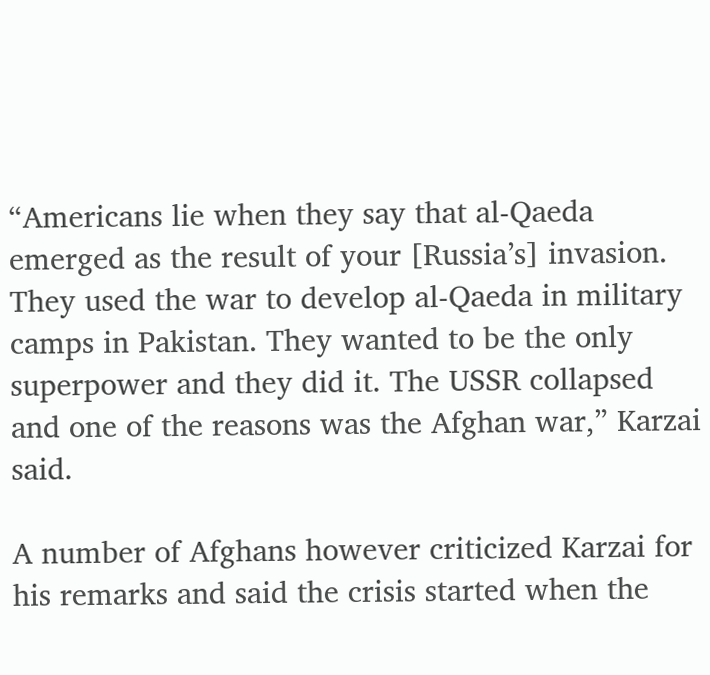“Americans lie when they say that al-Qaeda emerged as the result of your [Russia’s] invasion. They used the war to develop al-Qaeda in military camps in Pakistan. They wanted to be the only superpower and they did it. The USSR collapsed and one of the reasons was the Afghan war,” Karzai said.

A number of Afghans however criticized Karzai for his remarks and said the crisis started when the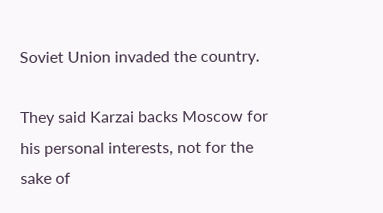Soviet Union invaded the country.

They said Karzai backs Moscow for his personal interests, not for the sake of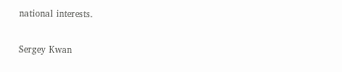national interests.

Sergey Kwan